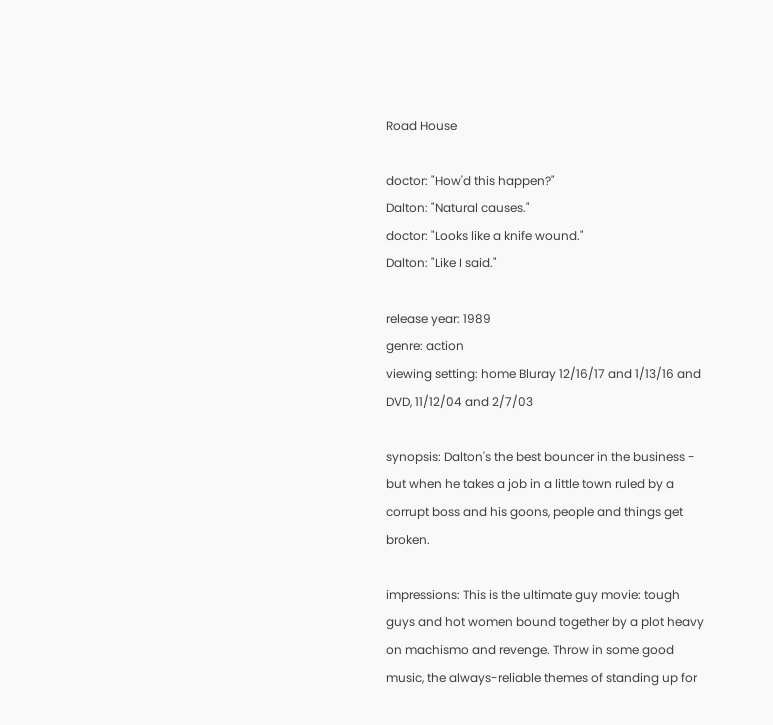Road House

doctor: "How'd this happen?"
Dalton: "Natural causes."
doctor: "Looks like a knife wound."
Dalton: "Like I said."

release year: 1989
genre: action
viewing setting: home Bluray 12/16/17 and 1/13/16 and DVD, 11/12/04 and 2/7/03

synopsis: Dalton's the best bouncer in the business - but when he takes a job in a little town ruled by a corrupt boss and his goons, people and things get broken.

impressions: This is the ultimate guy movie: tough guys and hot women bound together by a plot heavy on machismo and revenge. Throw in some good music, the always-reliable themes of standing up for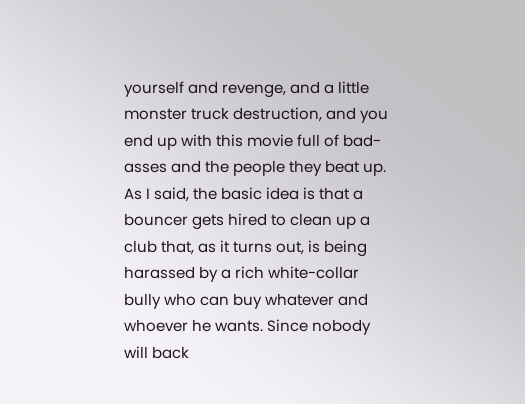yourself and revenge, and a little monster truck destruction, and you end up with this movie full of bad-asses and the people they beat up. As I said, the basic idea is that a bouncer gets hired to clean up a club that, as it turns out, is being harassed by a rich white-collar bully who can buy whatever and whoever he wants. Since nobody will back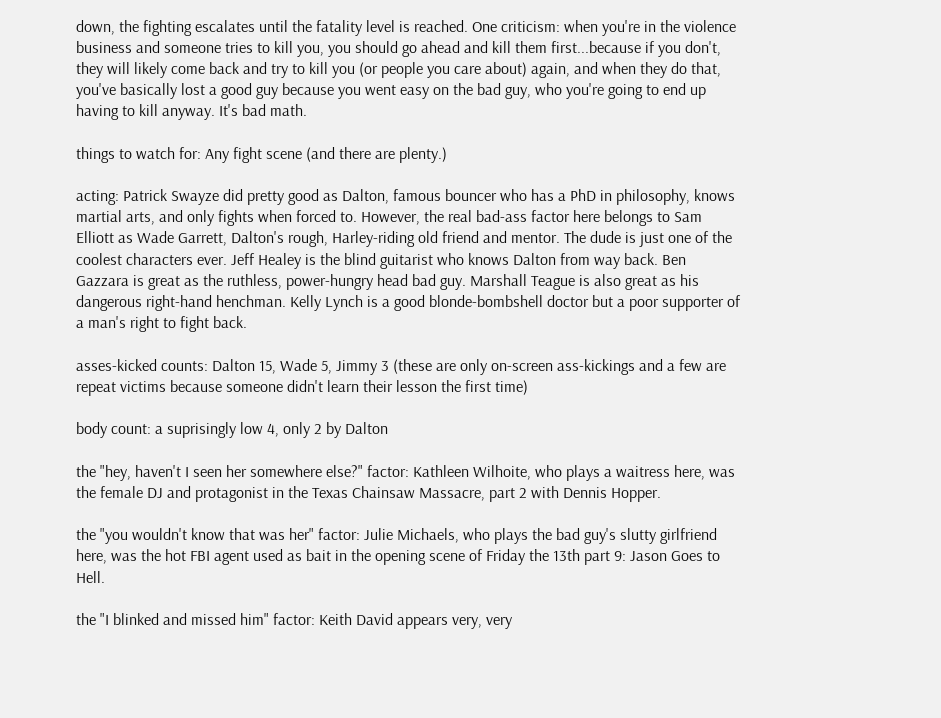down, the fighting escalates until the fatality level is reached. One criticism: when you're in the violence business and someone tries to kill you, you should go ahead and kill them first...because if you don't, they will likely come back and try to kill you (or people you care about) again, and when they do that, you've basically lost a good guy because you went easy on the bad guy, who you're going to end up having to kill anyway. It's bad math.

things to watch for: Any fight scene (and there are plenty.)

acting: Patrick Swayze did pretty good as Dalton, famous bouncer who has a PhD in philosophy, knows martial arts, and only fights when forced to. However, the real bad-ass factor here belongs to Sam Elliott as Wade Garrett, Dalton's rough, Harley-riding old friend and mentor. The dude is just one of the coolest characters ever. Jeff Healey is the blind guitarist who knows Dalton from way back. Ben Gazzara is great as the ruthless, power-hungry head bad guy. Marshall Teague is also great as his dangerous right-hand henchman. Kelly Lynch is a good blonde-bombshell doctor but a poor supporter of a man's right to fight back.

asses-kicked counts: Dalton 15, Wade 5, Jimmy 3 (these are only on-screen ass-kickings and a few are repeat victims because someone didn't learn their lesson the first time)

body count: a suprisingly low 4, only 2 by Dalton

the "hey, haven't I seen her somewhere else?" factor: Kathleen Wilhoite, who plays a waitress here, was the female DJ and protagonist in the Texas Chainsaw Massacre, part 2 with Dennis Hopper.

the "you wouldn't know that was her" factor: Julie Michaels, who plays the bad guy's slutty girlfriend here, was the hot FBI agent used as bait in the opening scene of Friday the 13th part 9: Jason Goes to Hell.

the "I blinked and missed him" factor: Keith David appears very, very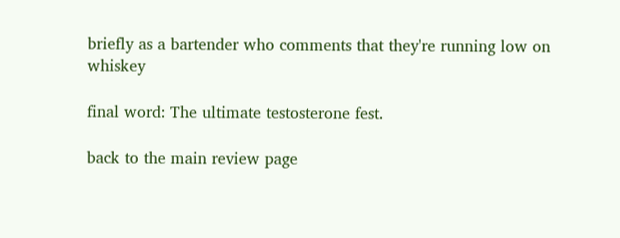briefly as a bartender who comments that they're running low on whiskey

final word: The ultimate testosterone fest.

back to the main review page